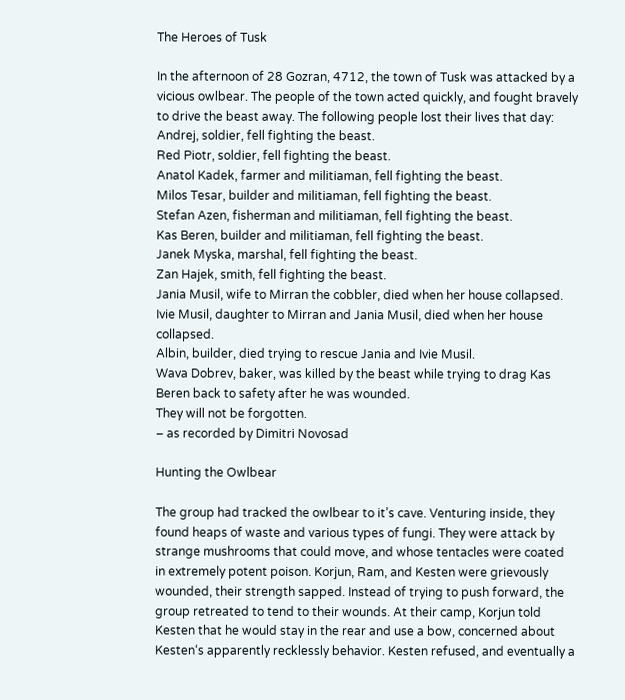The Heroes of Tusk

In the afternoon of 28 Gozran, 4712, the town of Tusk was attacked by a vicious owlbear. The people of the town acted quickly, and fought bravely to drive the beast away. The following people lost their lives that day:
Andrej, soldier, fell fighting the beast.
Red Piotr, soldier, fell fighting the beast.
Anatol Kadek, farmer and militiaman, fell fighting the beast.
Milos Tesar, builder and militiaman, fell fighting the beast.
Stefan Azen, fisherman and militiaman, fell fighting the beast.
Kas Beren, builder and militiaman, fell fighting the beast.
Janek Myska, marshal, fell fighting the beast.
Zan Hajek, smith, fell fighting the beast.
Jania Musil, wife to Mirran the cobbler, died when her house collapsed.
Ivie Musil, daughter to Mirran and Jania Musil, died when her house collapsed.
Albin, builder, died trying to rescue Jania and Ivie Musil.
Wava Dobrev, baker, was killed by the beast while trying to drag Kas Beren back to safety after he was wounded.
They will not be forgotten.
– as recorded by Dimitri Novosad

Hunting the Owlbear

The group had tracked the owlbear to it’s cave. Venturing inside, they found heaps of waste and various types of fungi. They were attack by strange mushrooms that could move, and whose tentacles were coated in extremely potent poison. Korjun, Ram, and Kesten were grievously wounded, their strength sapped. Instead of trying to push forward, the group retreated to tend to their wounds. At their camp, Korjun told Kesten that he would stay in the rear and use a bow, concerned about Kesten‘s apparently recklessly behavior. Kesten refused, and eventually a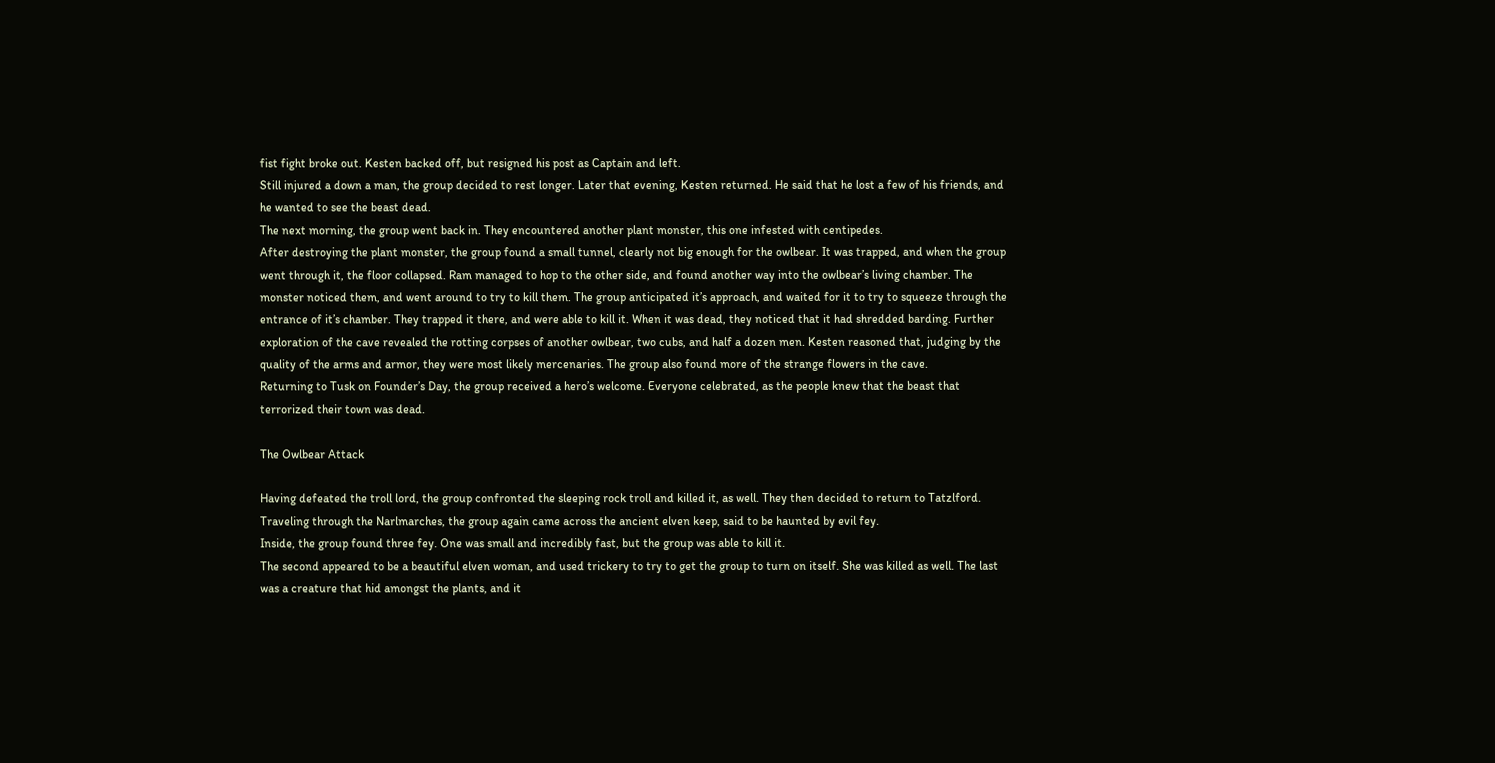fist fight broke out. Kesten backed off, but resigned his post as Captain and left.
Still injured a down a man, the group decided to rest longer. Later that evening, Kesten returned. He said that he lost a few of his friends, and he wanted to see the beast dead.
The next morning, the group went back in. They encountered another plant monster, this one infested with centipedes.
After destroying the plant monster, the group found a small tunnel, clearly not big enough for the owlbear. It was trapped, and when the group went through it, the floor collapsed. Ram managed to hop to the other side, and found another way into the owlbear’s living chamber. The monster noticed them, and went around to try to kill them. The group anticipated it’s approach, and waited for it to try to squeeze through the entrance of it’s chamber. They trapped it there, and were able to kill it. When it was dead, they noticed that it had shredded barding. Further exploration of the cave revealed the rotting corpses of another owlbear, two cubs, and half a dozen men. Kesten reasoned that, judging by the quality of the arms and armor, they were most likely mercenaries. The group also found more of the strange flowers in the cave.
Returning to Tusk on Founder’s Day, the group received a hero’s welcome. Everyone celebrated, as the people knew that the beast that terrorized their town was dead.

The Owlbear Attack

Having defeated the troll lord, the group confronted the sleeping rock troll and killed it, as well. They then decided to return to Tatzlford.
Traveling through the Narlmarches, the group again came across the ancient elven keep, said to be haunted by evil fey.
Inside, the group found three fey. One was small and incredibly fast, but the group was able to kill it.
The second appeared to be a beautiful elven woman, and used trickery to try to get the group to turn on itself. She was killed as well. The last was a creature that hid amongst the plants, and it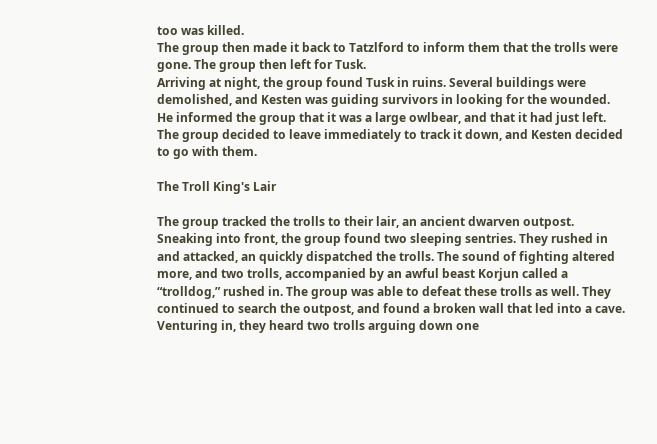too was killed.
The group then made it back to Tatzlford to inform them that the trolls were gone. The group then left for Tusk.
Arriving at night, the group found Tusk in ruins. Several buildings were demolished, and Kesten was guiding survivors in looking for the wounded. He informed the group that it was a large owlbear, and that it had just left.
The group decided to leave immediately to track it down, and Kesten decided to go with them.

The Troll King's Lair

The group tracked the trolls to their lair, an ancient dwarven outpost. Sneaking into front, the group found two sleeping sentries. They rushed in and attacked, an quickly dispatched the trolls. The sound of fighting altered more, and two trolls, accompanied by an awful beast Korjun called a “trolldog,” rushed in. The group was able to defeat these trolls as well. They continued to search the outpost, and found a broken wall that led into a cave. Venturing in, they heard two trolls arguing down one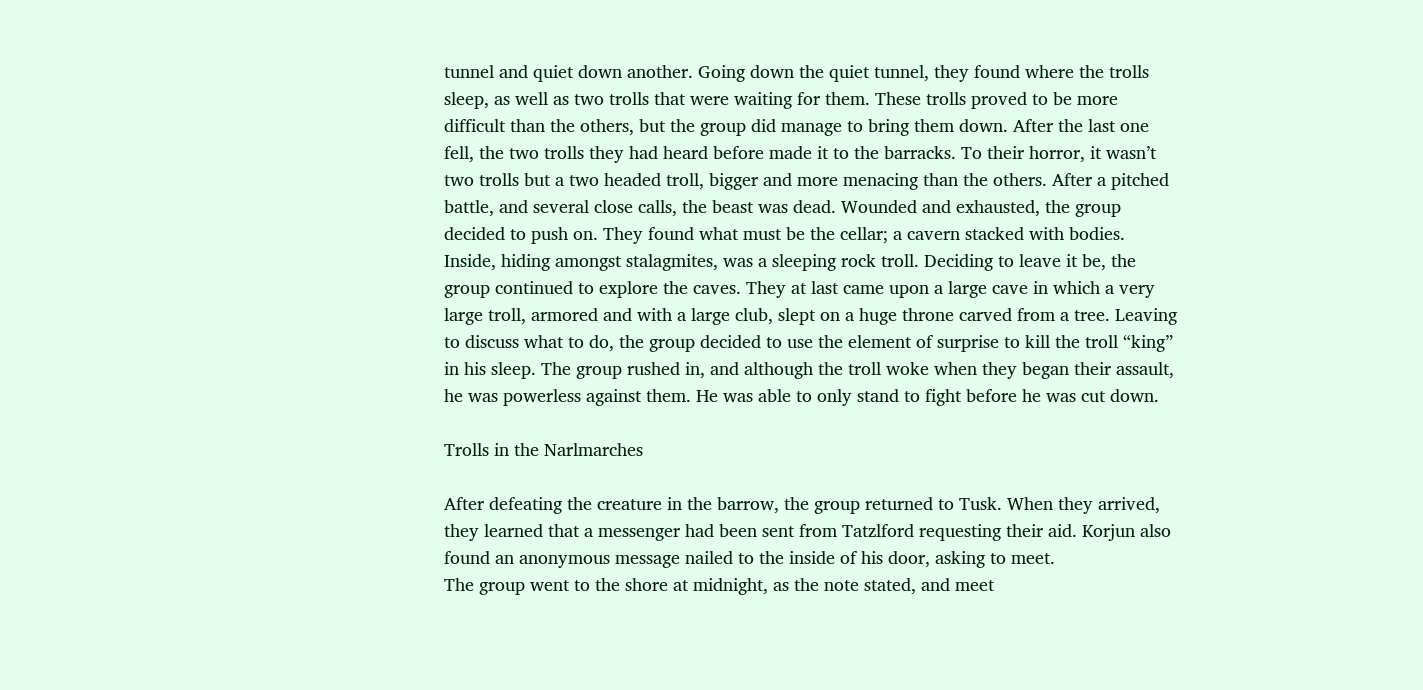tunnel and quiet down another. Going down the quiet tunnel, they found where the trolls sleep, as well as two trolls that were waiting for them. These trolls proved to be more difficult than the others, but the group did manage to bring them down. After the last one fell, the two trolls they had heard before made it to the barracks. To their horror, it wasn’t two trolls but a two headed troll, bigger and more menacing than the others. After a pitched battle, and several close calls, the beast was dead. Wounded and exhausted, the group decided to push on. They found what must be the cellar; a cavern stacked with bodies. Inside, hiding amongst stalagmites, was a sleeping rock troll. Deciding to leave it be, the group continued to explore the caves. They at last came upon a large cave in which a very large troll, armored and with a large club, slept on a huge throne carved from a tree. Leaving to discuss what to do, the group decided to use the element of surprise to kill the troll “king” in his sleep. The group rushed in, and although the troll woke when they began their assault, he was powerless against them. He was able to only stand to fight before he was cut down.

Trolls in the Narlmarches

After defeating the creature in the barrow, the group returned to Tusk. When they arrived, they learned that a messenger had been sent from Tatzlford requesting their aid. Korjun also found an anonymous message nailed to the inside of his door, asking to meet.
The group went to the shore at midnight, as the note stated, and meet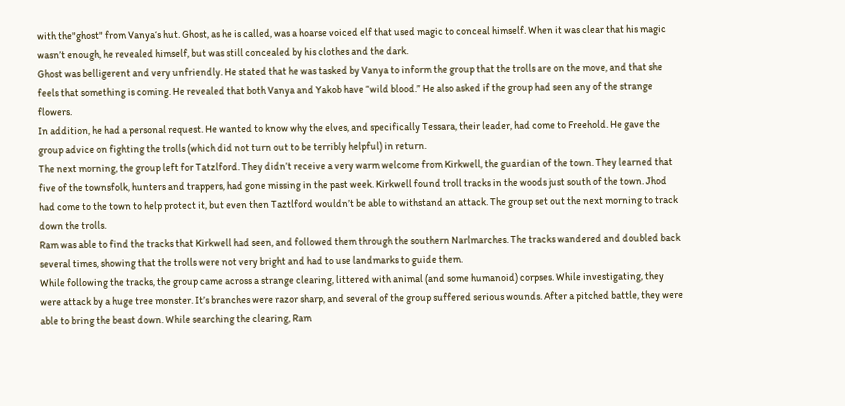with the"ghost" from Vanya‘s hut. Ghost, as he is called, was a hoarse voiced elf that used magic to conceal himself. When it was clear that his magic wasn’t enough, he revealed himself, but was still concealed by his clothes and the dark.
Ghost was belligerent and very unfriendly. He stated that he was tasked by Vanya to inform the group that the trolls are on the move, and that she feels that something is coming. He revealed that both Vanya and Yakob have “wild blood.” He also asked if the group had seen any of the strange flowers.
In addition, he had a personal request. He wanted to know why the elves, and specifically Tessara, their leader, had come to Freehold. He gave the group advice on fighting the trolls (which did not turn out to be terribly helpful) in return.
The next morning, the group left for Tatzlford. They didn’t receive a very warm welcome from Kirkwell, the guardian of the town. They learned that five of the townsfolk, hunters and trappers, had gone missing in the past week. Kirkwell found troll tracks in the woods just south of the town. Jhod had come to the town to help protect it, but even then Taztlford wouldn’t be able to withstand an attack. The group set out the next morning to track down the trolls.
Ram was able to find the tracks that Kirkwell had seen, and followed them through the southern Narlmarches. The tracks wandered and doubled back several times, showing that the trolls were not very bright and had to use landmarks to guide them.
While following the tracks, the group came across a strange clearing, littered with animal (and some humanoid) corpses. While investigating, they were attack by a huge tree monster. It’s branches were razor sharp, and several of the group suffered serious wounds. After a pitched battle, they were able to bring the beast down. While searching the clearing, Ram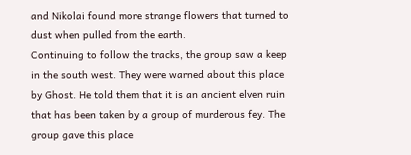and Nikolai found more strange flowers that turned to dust when pulled from the earth.
Continuing to follow the tracks, the group saw a keep in the south west. They were warned about this place by Ghost. He told them that it is an ancient elven ruin that has been taken by a group of murderous fey. The group gave this place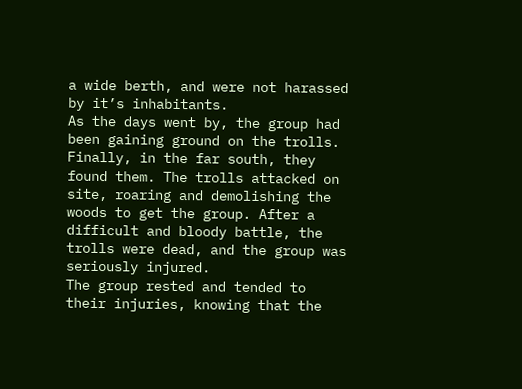a wide berth, and were not harassed by it’s inhabitants.
As the days went by, the group had been gaining ground on the trolls. Finally, in the far south, they found them. The trolls attacked on site, roaring and demolishing the woods to get the group. After a difficult and bloody battle, the trolls were dead, and the group was seriously injured.
The group rested and tended to their injuries, knowing that the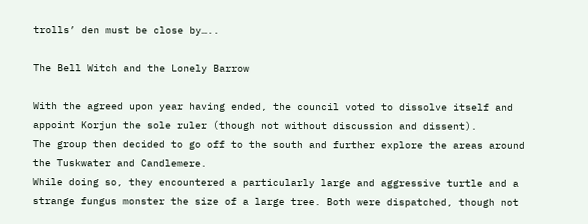trolls’ den must be close by…..

The Bell Witch and the Lonely Barrow

With the agreed upon year having ended, the council voted to dissolve itself and appoint Korjun the sole ruler (though not without discussion and dissent).
The group then decided to go off to the south and further explore the areas around the Tuskwater and Candlemere.
While doing so, they encountered a particularly large and aggressive turtle and a strange fungus monster the size of a large tree. Both were dispatched, though not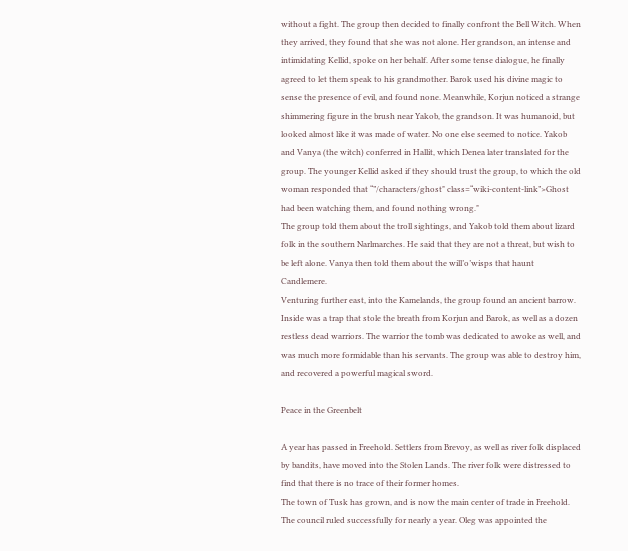without a fight. The group then decided to finally confront the Bell Witch. When they arrived, they found that she was not alone. Her grandson, an intense and intimidating Kellid, spoke on her behalf. After some tense dialogue, he finally agreed to let them speak to his grandmother. Barok used his divine magic to sense the presence of evil, and found none. Meanwhile, Korjun noticed a strange shimmering figure in the brush near Yakob, the grandson. It was humanoid, but looked almost like it was made of water. No one else seemed to notice. Yakob and Vanya (the witch) conferred in Hallit, which Denea later translated for the group. The younger Kellid asked if they should trust the group, to which the old woman responded that “”/characters/ghost" class=“wiki-content-link”>Ghost had been watching them, and found nothing wrong."
The group told them about the troll sightings, and Yakob told them about lizard folk in the southern Narlmarches. He said that they are not a threat, but wish to be left alone. Vanya then told them about the will’o’wisps that haunt Candlemere.
Venturing further east, into the Kamelands, the group found an ancient barrow. Inside was a trap that stole the breath from Korjun and Barok, as well as a dozen restless dead warriors. The warrior the tomb was dedicated to awoke as well, and was much more formidable than his servants. The group was able to destroy him, and recovered a powerful magical sword.

Peace in the Greenbelt

A year has passed in Freehold. Settlers from Brevoy, as well as river folk displaced by bandits, have moved into the Stolen Lands. The river folk were distressed to find that there is no trace of their former homes.
The town of Tusk has grown, and is now the main center of trade in Freehold.
The council ruled successfully for nearly a year. Oleg was appointed the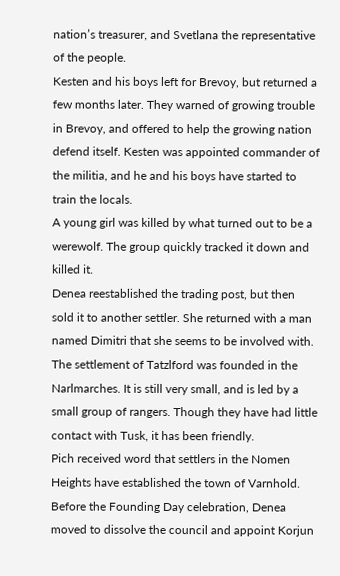nation’s treasurer, and Svetlana the representative of the people.
Kesten and his boys left for Brevoy, but returned a few months later. They warned of growing trouble in Brevoy, and offered to help the growing nation defend itself. Kesten was appointed commander of the militia, and he and his boys have started to train the locals.
A young girl was killed by what turned out to be a werewolf. The group quickly tracked it down and killed it.
Denea reestablished the trading post, but then sold it to another settler. She returned with a man named Dimitri that she seems to be involved with.
The settlement of Tatzlford was founded in the Narlmarches. It is still very small, and is led by a small group of rangers. Though they have had little contact with Tusk, it has been friendly.
Pich received word that settlers in the Nomen Heights have established the town of Varnhold.
Before the Founding Day celebration, Denea moved to dissolve the council and appoint Korjun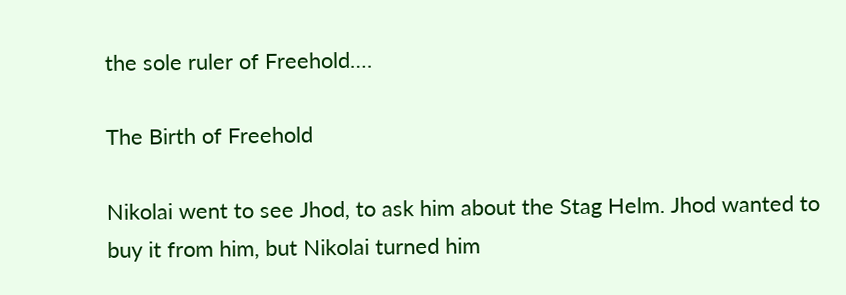the sole ruler of Freehold….

The Birth of Freehold

Nikolai went to see Jhod, to ask him about the Stag Helm. Jhod wanted to buy it from him, but Nikolai turned him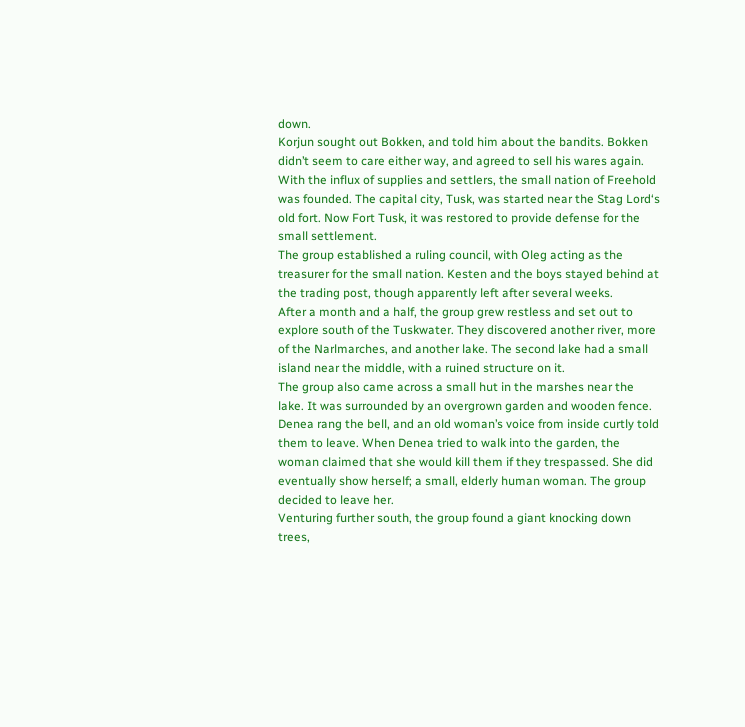down.
Korjun sought out Bokken, and told him about the bandits. Bokken didn’t seem to care either way, and agreed to sell his wares again.
With the influx of supplies and settlers, the small nation of Freehold was founded. The capital city, Tusk, was started near the Stag Lord‘s old fort. Now Fort Tusk, it was restored to provide defense for the small settlement.
The group established a ruling council, with Oleg acting as the treasurer for the small nation. Kesten and the boys stayed behind at the trading post, though apparently left after several weeks.
After a month and a half, the group grew restless and set out to explore south of the Tuskwater. They discovered another river, more of the Narlmarches, and another lake. The second lake had a small island near the middle, with a ruined structure on it.
The group also came across a small hut in the marshes near the lake. It was surrounded by an overgrown garden and wooden fence. Denea rang the bell, and an old woman’s voice from inside curtly told them to leave. When Denea tried to walk into the garden, the woman claimed that she would kill them if they trespassed. She did eventually show herself; a small, elderly human woman. The group decided to leave her.
Venturing further south, the group found a giant knocking down trees,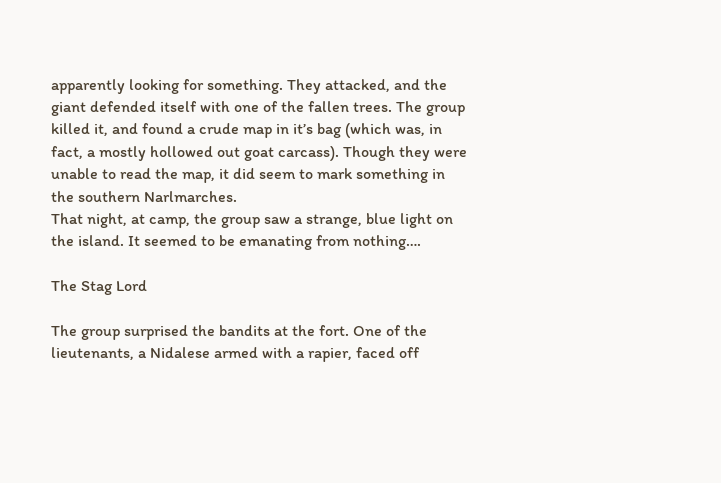apparently looking for something. They attacked, and the giant defended itself with one of the fallen trees. The group killed it, and found a crude map in it’s bag (which was, in fact, a mostly hollowed out goat carcass). Though they were unable to read the map, it did seem to mark something in the southern Narlmarches.
That night, at camp, the group saw a strange, blue light on the island. It seemed to be emanating from nothing….

The Stag Lord

The group surprised the bandits at the fort. One of the lieutenants, a Nidalese armed with a rapier, faced off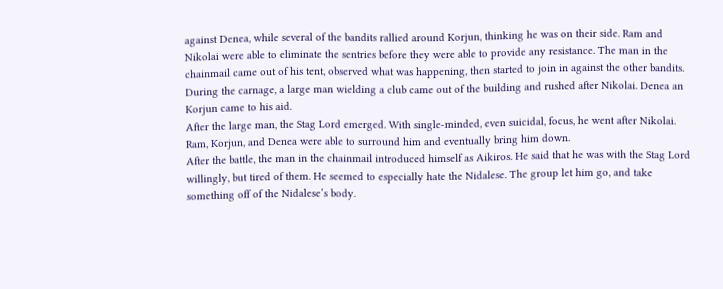against Denea, while several of the bandits rallied around Korjun, thinking he was on their side. Ram and Nikolai were able to eliminate the sentries before they were able to provide any resistance. The man in the chainmail came out of his tent, observed what was happening, then started to join in against the other bandits.
During the carnage, a large man wielding a club came out of the building and rushed after Nikolai. Denea an Korjun came to his aid.
After the large man, the Stag Lord emerged. With single-minded, even suicidal, focus, he went after Nikolai. Ram, Korjun, and Denea were able to surround him and eventually bring him down.
After the battle, the man in the chainmail introduced himself as Aikiros. He said that he was with the Stag Lord willingly, but tired of them. He seemed to especially hate the Nidalese. The group let him go, and take something off of the Nidalese’s body.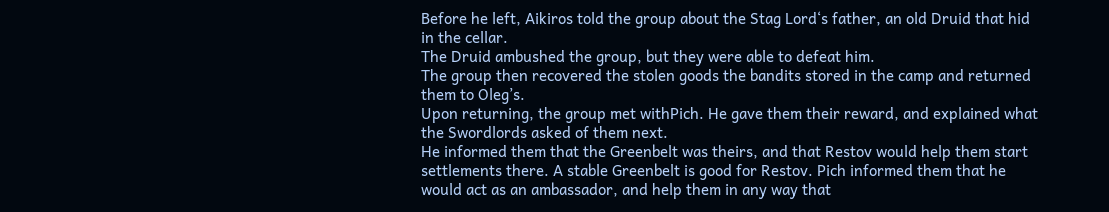Before he left, Aikiros told the group about the Stag Lord‘s father, an old Druid that hid in the cellar.
The Druid ambushed the group, but they were able to defeat him.
The group then recovered the stolen goods the bandits stored in the camp and returned them to Oleg’s.
Upon returning, the group met withPich. He gave them their reward, and explained what the Swordlords asked of them next.
He informed them that the Greenbelt was theirs, and that Restov would help them start settlements there. A stable Greenbelt is good for Restov. Pich informed them that he would act as an ambassador, and help them in any way that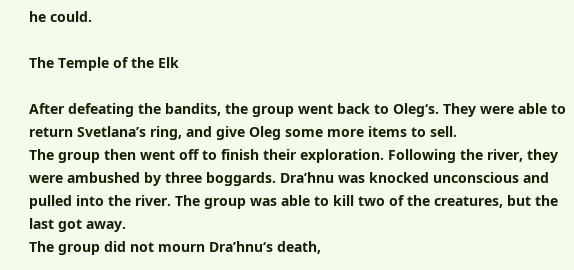he could.

The Temple of the Elk

After defeating the bandits, the group went back to Oleg‘s. They were able to return Svetlana’s ring, and give Oleg some more items to sell.
The group then went off to finish their exploration. Following the river, they were ambushed by three boggards. Dra’hnu was knocked unconscious and pulled into the river. The group was able to kill two of the creatures, but the last got away.
The group did not mourn Dra’hnu‘s death,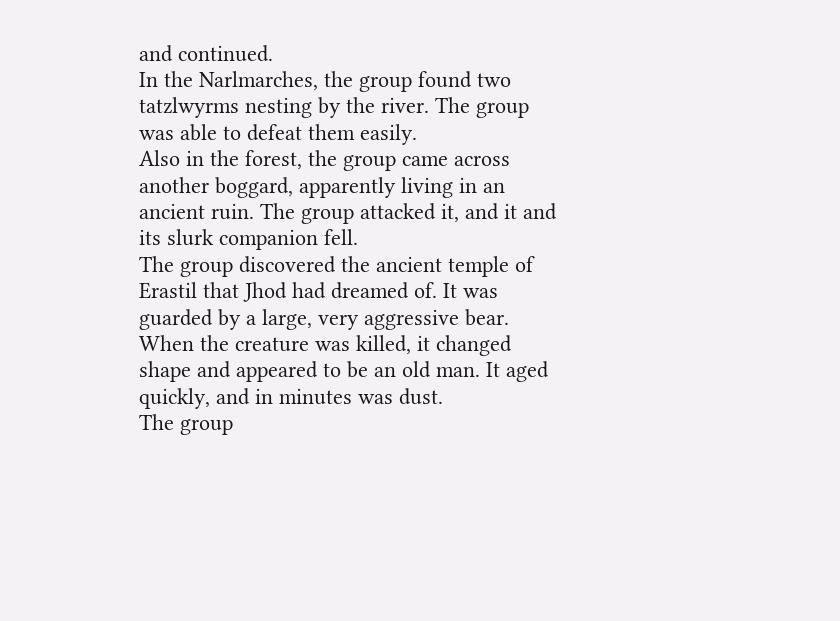and continued.
In the Narlmarches, the group found two tatzlwyrms nesting by the river. The group was able to defeat them easily.
Also in the forest, the group came across another boggard, apparently living in an ancient ruin. The group attacked it, and it and its slurk companion fell.
The group discovered the ancient temple of Erastil that Jhod had dreamed of. It was guarded by a large, very aggressive bear. When the creature was killed, it changed shape and appeared to be an old man. It aged quickly, and in minutes was dust.
The group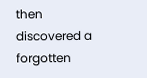then discovered a forgotten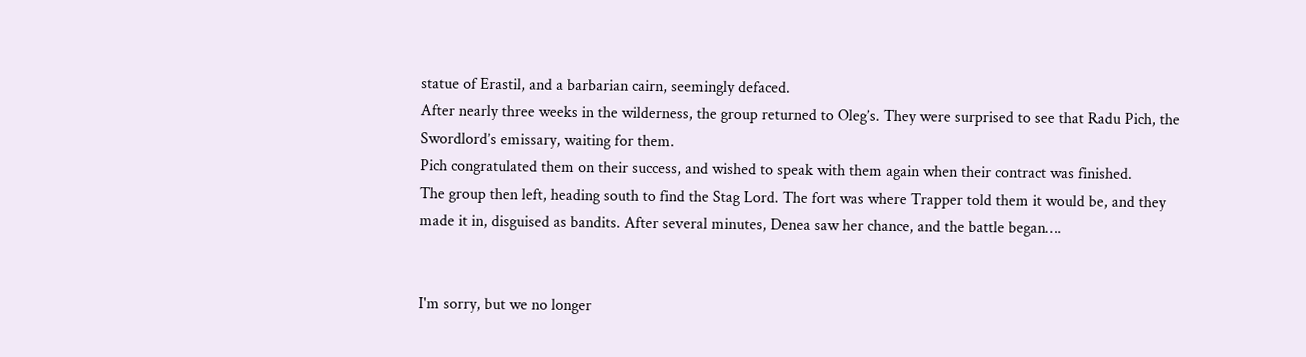statue of Erastil, and a barbarian cairn, seemingly defaced.
After nearly three weeks in the wilderness, the group returned to Oleg’s. They were surprised to see that Radu Pich, the Swordlord’s emissary, waiting for them.
Pich congratulated them on their success, and wished to speak with them again when their contract was finished.
The group then left, heading south to find the Stag Lord. The fort was where Trapper told them it would be, and they made it in, disguised as bandits. After several minutes, Denea saw her chance, and the battle began….


I'm sorry, but we no longer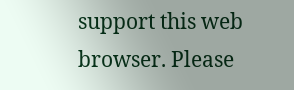support this web browser. Please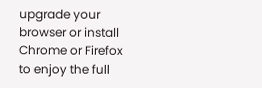upgrade your browser or install Chrome or Firefox to enjoy the full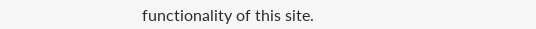functionality of this site.